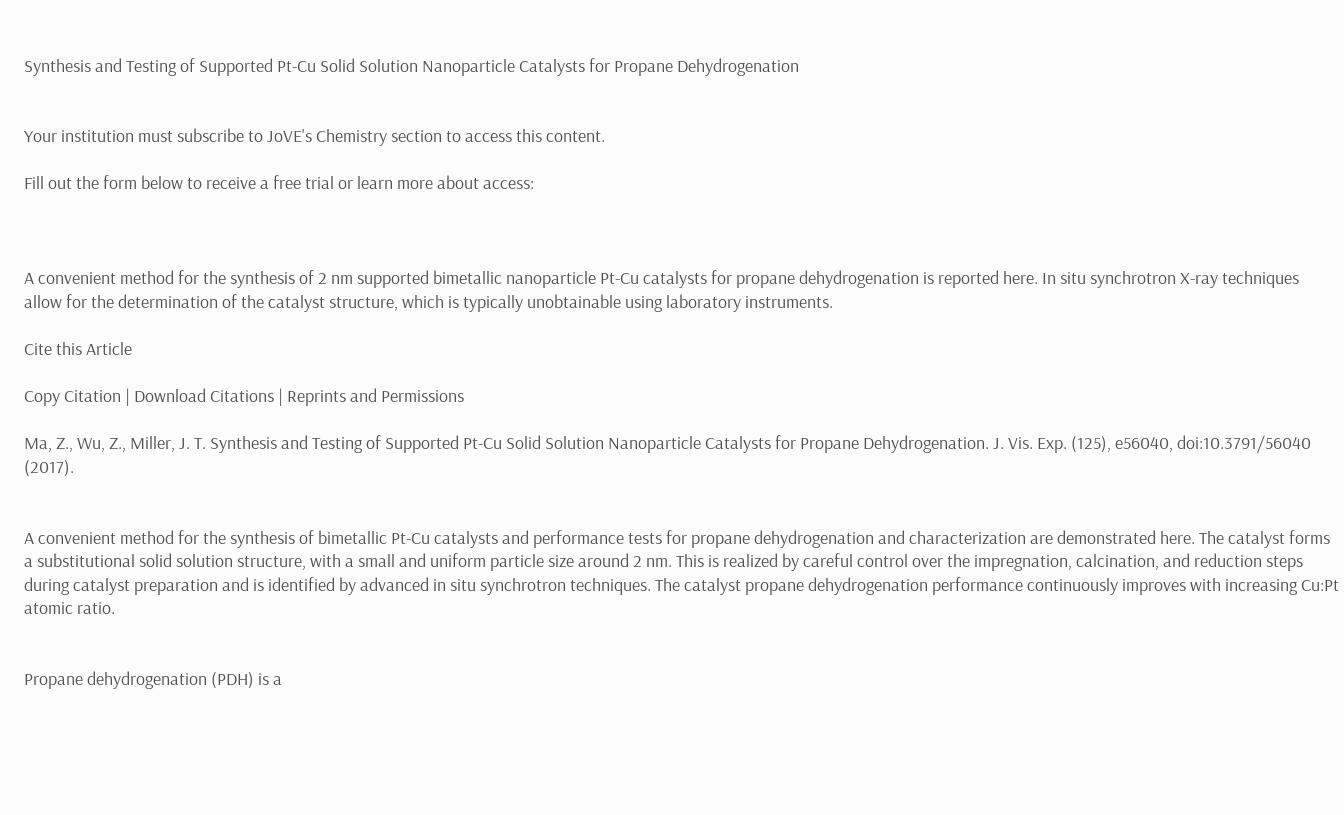Synthesis and Testing of Supported Pt-Cu Solid Solution Nanoparticle Catalysts for Propane Dehydrogenation


Your institution must subscribe to JoVE's Chemistry section to access this content.

Fill out the form below to receive a free trial or learn more about access:



A convenient method for the synthesis of 2 nm supported bimetallic nanoparticle Pt-Cu catalysts for propane dehydrogenation is reported here. In situ synchrotron X-ray techniques allow for the determination of the catalyst structure, which is typically unobtainable using laboratory instruments.

Cite this Article

Copy Citation | Download Citations | Reprints and Permissions

Ma, Z., Wu, Z., Miller, J. T. Synthesis and Testing of Supported Pt-Cu Solid Solution Nanoparticle Catalysts for Propane Dehydrogenation. J. Vis. Exp. (125), e56040, doi:10.3791/56040 (2017).


A convenient method for the synthesis of bimetallic Pt-Cu catalysts and performance tests for propane dehydrogenation and characterization are demonstrated here. The catalyst forms a substitutional solid solution structure, with a small and uniform particle size around 2 nm. This is realized by careful control over the impregnation, calcination, and reduction steps during catalyst preparation and is identified by advanced in situ synchrotron techniques. The catalyst propane dehydrogenation performance continuously improves with increasing Cu:Pt atomic ratio.


Propane dehydrogenation (PDH) is a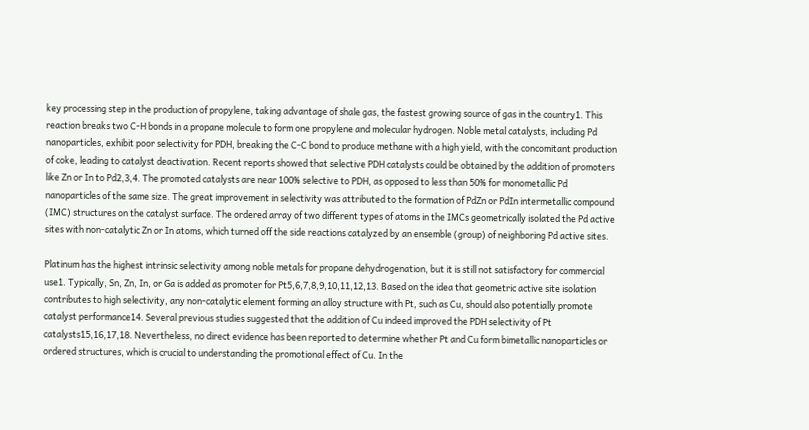key processing step in the production of propylene, taking advantage of shale gas, the fastest growing source of gas in the country1. This reaction breaks two C-H bonds in a propane molecule to form one propylene and molecular hydrogen. Noble metal catalysts, including Pd nanoparticles, exhibit poor selectivity for PDH, breaking the C-C bond to produce methane with a high yield, with the concomitant production of coke, leading to catalyst deactivation. Recent reports showed that selective PDH catalysts could be obtained by the addition of promoters like Zn or In to Pd2,3,4. The promoted catalysts are near 100% selective to PDH, as opposed to less than 50% for monometallic Pd nanoparticles of the same size. The great improvement in selectivity was attributed to the formation of PdZn or PdIn intermetallic compound (IMC) structures on the catalyst surface. The ordered array of two different types of atoms in the IMCs geometrically isolated the Pd active sites with non-catalytic Zn or In atoms, which turned off the side reactions catalyzed by an ensemble (group) of neighboring Pd active sites.

Platinum has the highest intrinsic selectivity among noble metals for propane dehydrogenation, but it is still not satisfactory for commercial use1. Typically, Sn, Zn, In, or Ga is added as promoter for Pt5,6,7,8,9,10,11,12,13. Based on the idea that geometric active site isolation contributes to high selectivity, any non-catalytic element forming an alloy structure with Pt, such as Cu, should also potentially promote catalyst performance14. Several previous studies suggested that the addition of Cu indeed improved the PDH selectivity of Pt catalysts15,16,17,18. Nevertheless, no direct evidence has been reported to determine whether Pt and Cu form bimetallic nanoparticles or ordered structures, which is crucial to understanding the promotional effect of Cu. In the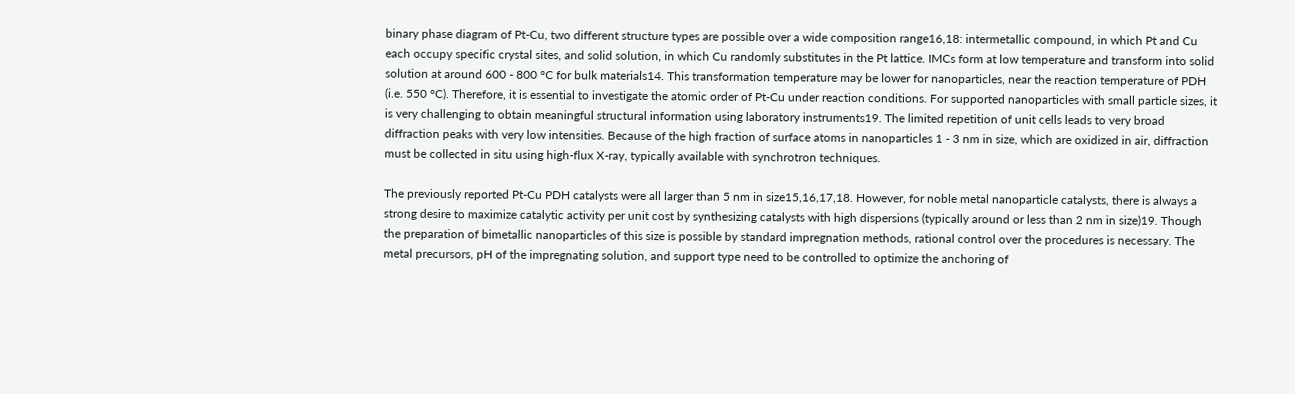binary phase diagram of Pt-Cu, two different structure types are possible over a wide composition range16,18: intermetallic compound, in which Pt and Cu each occupy specific crystal sites, and solid solution, in which Cu randomly substitutes in the Pt lattice. IMCs form at low temperature and transform into solid solution at around 600 - 800 °C for bulk materials14. This transformation temperature may be lower for nanoparticles, near the reaction temperature of PDH (i.e. 550 °C). Therefore, it is essential to investigate the atomic order of Pt-Cu under reaction conditions. For supported nanoparticles with small particle sizes, it is very challenging to obtain meaningful structural information using laboratory instruments19. The limited repetition of unit cells leads to very broad diffraction peaks with very low intensities. Because of the high fraction of surface atoms in nanoparticles 1 - 3 nm in size, which are oxidized in air, diffraction must be collected in situ using high-flux X-ray, typically available with synchrotron techniques.

The previously reported Pt-Cu PDH catalysts were all larger than 5 nm in size15,16,17,18. However, for noble metal nanoparticle catalysts, there is always a strong desire to maximize catalytic activity per unit cost by synthesizing catalysts with high dispersions (typically around or less than 2 nm in size)19. Though the preparation of bimetallic nanoparticles of this size is possible by standard impregnation methods, rational control over the procedures is necessary. The metal precursors, pH of the impregnating solution, and support type need to be controlled to optimize the anchoring of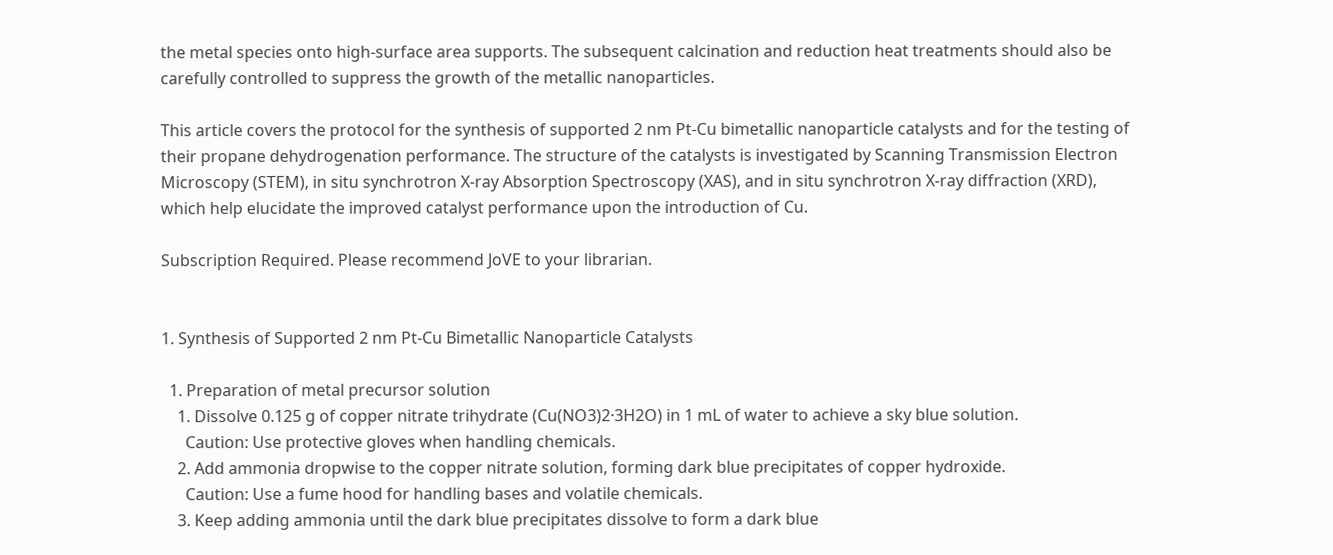the metal species onto high-surface area supports. The subsequent calcination and reduction heat treatments should also be carefully controlled to suppress the growth of the metallic nanoparticles.

This article covers the protocol for the synthesis of supported 2 nm Pt-Cu bimetallic nanoparticle catalysts and for the testing of their propane dehydrogenation performance. The structure of the catalysts is investigated by Scanning Transmission Electron Microscopy (STEM), in situ synchrotron X-ray Absorption Spectroscopy (XAS), and in situ synchrotron X-ray diffraction (XRD), which help elucidate the improved catalyst performance upon the introduction of Cu.

Subscription Required. Please recommend JoVE to your librarian.


1. Synthesis of Supported 2 nm Pt-Cu Bimetallic Nanoparticle Catalysts

  1. Preparation of metal precursor solution
    1. Dissolve 0.125 g of copper nitrate trihydrate (Cu(NO3)2·3H2O) in 1 mL of water to achieve a sky blue solution.
      Caution: Use protective gloves when handling chemicals.
    2. Add ammonia dropwise to the copper nitrate solution, forming dark blue precipitates of copper hydroxide.
      Caution: Use a fume hood for handling bases and volatile chemicals.
    3. Keep adding ammonia until the dark blue precipitates dissolve to form a dark blue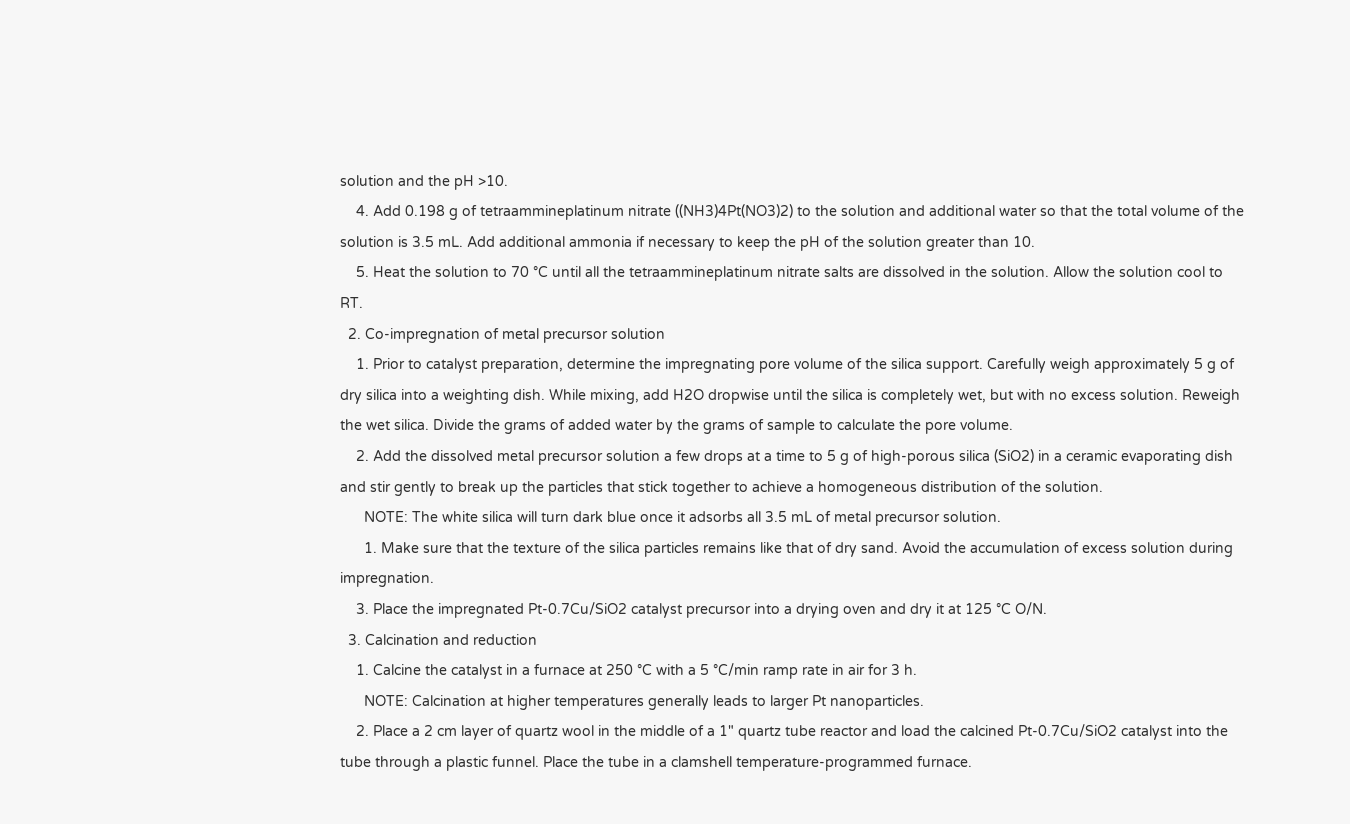solution and the pH >10.
    4. Add 0.198 g of tetraammineplatinum nitrate ((NH3)4Pt(NO3)2) to the solution and additional water so that the total volume of the solution is 3.5 mL. Add additional ammonia if necessary to keep the pH of the solution greater than 10.
    5. Heat the solution to 70 °C until all the tetraammineplatinum nitrate salts are dissolved in the solution. Allow the solution cool to RT.
  2. Co-impregnation of metal precursor solution
    1. Prior to catalyst preparation, determine the impregnating pore volume of the silica support. Carefully weigh approximately 5 g of dry silica into a weighting dish. While mixing, add H2O dropwise until the silica is completely wet, but with no excess solution. Reweigh the wet silica. Divide the grams of added water by the grams of sample to calculate the pore volume.
    2. Add the dissolved metal precursor solution a few drops at a time to 5 g of high-porous silica (SiO2) in a ceramic evaporating dish and stir gently to break up the particles that stick together to achieve a homogeneous distribution of the solution.
      NOTE: The white silica will turn dark blue once it adsorbs all 3.5 mL of metal precursor solution.
      1. Make sure that the texture of the silica particles remains like that of dry sand. Avoid the accumulation of excess solution during impregnation.
    3. Place the impregnated Pt-0.7Cu/SiO2 catalyst precursor into a drying oven and dry it at 125 °C O/N.
  3. Calcination and reduction
    1. Calcine the catalyst in a furnace at 250 °C with a 5 °C/min ramp rate in air for 3 h.
      NOTE: Calcination at higher temperatures generally leads to larger Pt nanoparticles.
    2. Place a 2 cm layer of quartz wool in the middle of a 1" quartz tube reactor and load the calcined Pt-0.7Cu/SiO2 catalyst into the tube through a plastic funnel. Place the tube in a clamshell temperature-programmed furnace.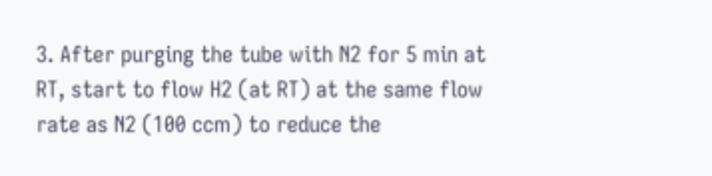3. After purging the tube with N2 for 5 min at RT, start to flow H2 (at RT) at the same flow rate as N2 (100 ccm) to reduce the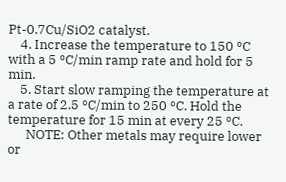Pt-0.7Cu/SiO2 catalyst.
    4. Increase the temperature to 150 °C with a 5 °C/min ramp rate and hold for 5 min.
    5. Start slow ramping the temperature at a rate of 2.5 °C/min to 250 °C. Hold the temperature for 15 min at every 25 °C.
      NOTE: Other metals may require lower or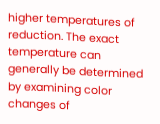higher temperatures of reduction. The exact temperature can generally be determined by examining color changes of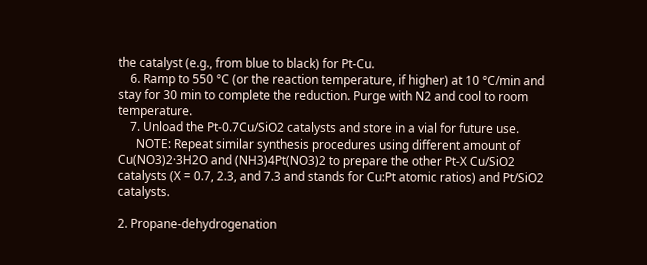the catalyst (e.g., from blue to black) for Pt-Cu.
    6. Ramp to 550 °C (or the reaction temperature, if higher) at 10 °C/min and stay for 30 min to complete the reduction. Purge with N2 and cool to room temperature.
    7. Unload the Pt-0.7Cu/SiO2 catalysts and store in a vial for future use.
      NOTE: Repeat similar synthesis procedures using different amount of Cu(NO3)2·3H2O and (NH3)4Pt(NO3)2 to prepare the other Pt-X Cu/SiO2 catalysts (X = 0.7, 2.3, and 7.3 and stands for Cu:Pt atomic ratios) and Pt/SiO2 catalysts.

2. Propane-dehydrogenation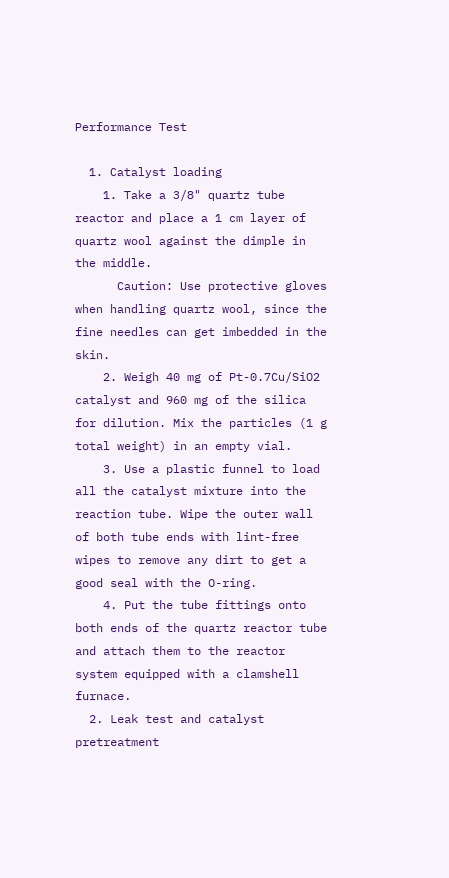Performance Test

  1. Catalyst loading
    1. Take a 3/8" quartz tube reactor and place a 1 cm layer of quartz wool against the dimple in the middle.
      Caution: Use protective gloves when handling quartz wool, since the fine needles can get imbedded in the skin.
    2. Weigh 40 mg of Pt-0.7Cu/SiO2 catalyst and 960 mg of the silica for dilution. Mix the particles (1 g total weight) in an empty vial.
    3. Use a plastic funnel to load all the catalyst mixture into the reaction tube. Wipe the outer wall of both tube ends with lint-free wipes to remove any dirt to get a good seal with the O-ring.
    4. Put the tube fittings onto both ends of the quartz reactor tube and attach them to the reactor system equipped with a clamshell furnace.
  2. Leak test and catalyst pretreatment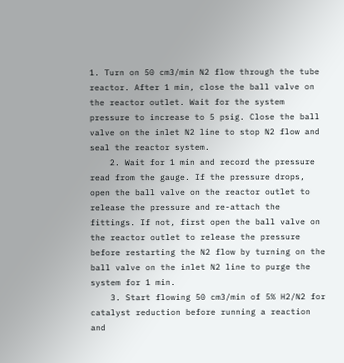1. Turn on 50 cm3/min N2 flow through the tube reactor. After 1 min, close the ball valve on the reactor outlet. Wait for the system pressure to increase to 5 psig. Close the ball valve on the inlet N2 line to stop N2 flow and seal the reactor system.
    2. Wait for 1 min and record the pressure read from the gauge. If the pressure drops, open the ball valve on the reactor outlet to release the pressure and re-attach the fittings. If not, first open the ball valve on the reactor outlet to release the pressure before restarting the N2 flow by turning on the ball valve on the inlet N2 line to purge the system for 1 min.
    3. Start flowing 50 cm3/min of 5% H2/N2 for catalyst reduction before running a reaction and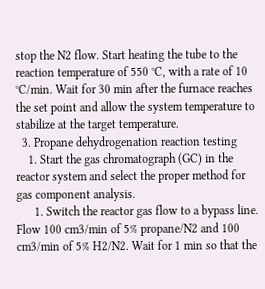stop the N2 flow. Start heating the tube to the reaction temperature of 550 °C, with a rate of 10 °C/min. Wait for 30 min after the furnace reaches the set point and allow the system temperature to stabilize at the target temperature.
  3. Propane dehydrogenation reaction testing
    1. Start the gas chromatograph (GC) in the reactor system and select the proper method for gas component analysis.
      1. Switch the reactor gas flow to a bypass line. Flow 100 cm3/min of 5% propane/N2 and 100 cm3/min of 5% H2/N2. Wait for 1 min so that the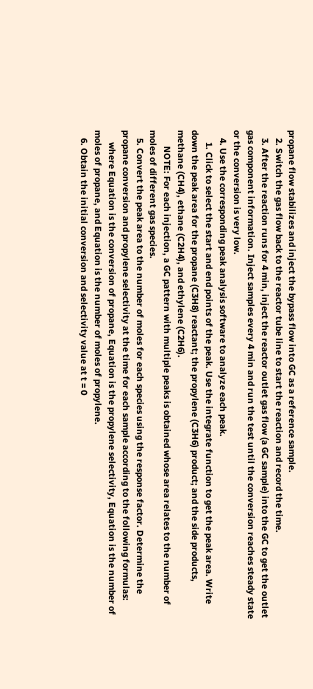propane flow stabilizes and inject the bypass flow into GC as a reference sample.
    2. Switch the gas flow back to the reactor tube line to start the reaction and record the time.
    3. After the reaction runs for 4 min, inject the reactor outlet gas flow (a GC sample) into the GC to get the outlet gas component information. Inject samples every 4 min and run the test until the conversion reaches steady state or the conversion is very low.
    4. Use the corresponding peak analysis software to analyze each peak.
      1. Click to select the start and end points of the peak. Use the integrate function to get the peak area. Write down the peak area for the propane (C3H8) reactant; the propylene (C3H6) product; and the side products, methane (CH4), ethane (C2H4), and ethylene (C2H6).
        NOTE: For each injection, a GC pattern with multiple peaks is obtained whose area relates to the number of moles of different gas species.
    5. Convert the peak area to the number of moles for each species using the response factor. Determine the propane conversion and propylene selectivity at the time for each sample according to the following formulas:
      where Equation is the conversion of propane, Equation is the propylene selectivity, Equation is the number of moles of propane, and Equation is the number of moles of propylene.
    6. Obtain the initial conversion and selectivity value at t = 0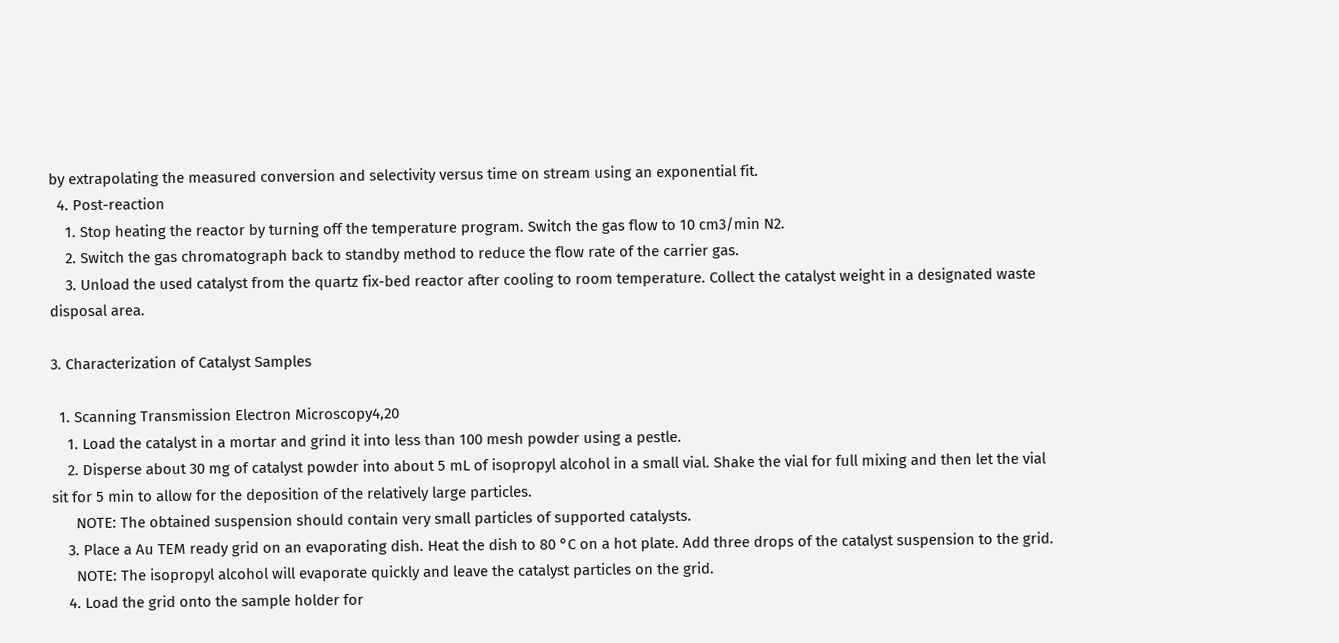by extrapolating the measured conversion and selectivity versus time on stream using an exponential fit.
  4. Post-reaction
    1. Stop heating the reactor by turning off the temperature program. Switch the gas flow to 10 cm3/min N2.
    2. Switch the gas chromatograph back to standby method to reduce the flow rate of the carrier gas.
    3. Unload the used catalyst from the quartz fix-bed reactor after cooling to room temperature. Collect the catalyst weight in a designated waste disposal area.

3. Characterization of Catalyst Samples

  1. Scanning Transmission Electron Microscopy4,20
    1. Load the catalyst in a mortar and grind it into less than 100 mesh powder using a pestle.
    2. Disperse about 30 mg of catalyst powder into about 5 mL of isopropyl alcohol in a small vial. Shake the vial for full mixing and then let the vial sit for 5 min to allow for the deposition of the relatively large particles.
      NOTE: The obtained suspension should contain very small particles of supported catalysts.
    3. Place a Au TEM ready grid on an evaporating dish. Heat the dish to 80 °C on a hot plate. Add three drops of the catalyst suspension to the grid.
      NOTE: The isopropyl alcohol will evaporate quickly and leave the catalyst particles on the grid.
    4. Load the grid onto the sample holder for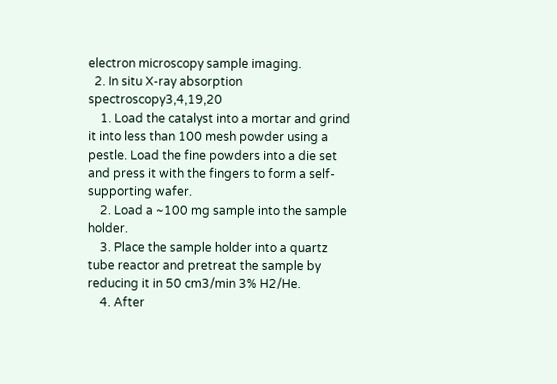electron microscopy sample imaging.
  2. In situ X-ray absorption spectroscopy3,4,19,20
    1. Load the catalyst into a mortar and grind it into less than 100 mesh powder using a pestle. Load the fine powders into a die set and press it with the fingers to form a self-supporting wafer.
    2. Load a ~100 mg sample into the sample holder.
    3. Place the sample holder into a quartz tube reactor and pretreat the sample by reducing it in 50 cm3/min 3% H2/He.
    4. After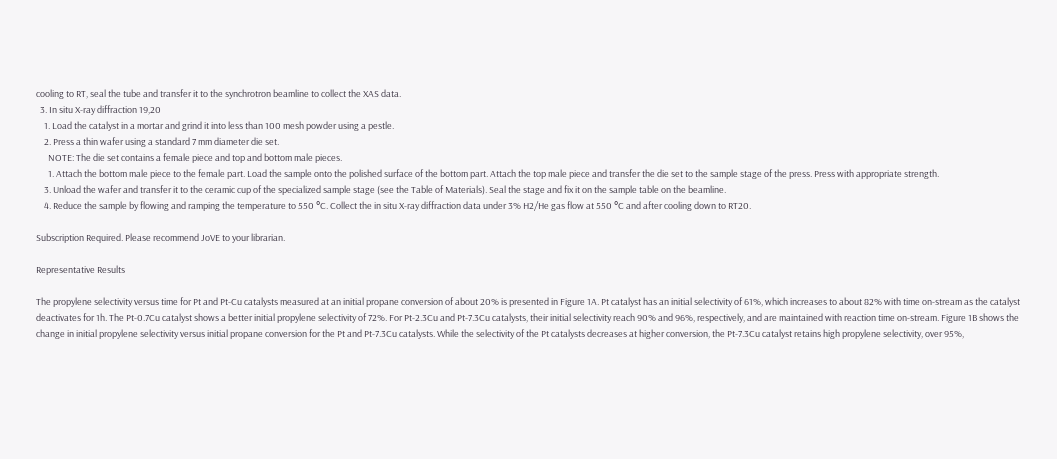cooling to RT, seal the tube and transfer it to the synchrotron beamline to collect the XAS data.
  3. In situ X-ray diffraction 19,20
    1. Load the catalyst in a mortar and grind it into less than 100 mesh powder using a pestle.
    2. Press a thin wafer using a standard 7 mm diameter die set.
      NOTE: The die set contains a female piece and top and bottom male pieces.
      1. Attach the bottom male piece to the female part. Load the sample onto the polished surface of the bottom part. Attach the top male piece and transfer the die set to the sample stage of the press. Press with appropriate strength.
    3. Unload the wafer and transfer it to the ceramic cup of the specialized sample stage (see the Table of Materials). Seal the stage and fix it on the sample table on the beamline.
    4. Reduce the sample by flowing and ramping the temperature to 550 °C. Collect the in situ X-ray diffraction data under 3% H2/He gas flow at 550 °C and after cooling down to RT20.

Subscription Required. Please recommend JoVE to your librarian.

Representative Results

The propylene selectivity versus time for Pt and Pt-Cu catalysts measured at an initial propane conversion of about 20% is presented in Figure 1A. Pt catalyst has an initial selectivity of 61%, which increases to about 82% with time on-stream as the catalyst deactivates for 1h. The Pt-0.7Cu catalyst shows a better initial propylene selectivity of 72%. For Pt-2.3Cu and Pt-7.3Cu catalysts, their initial selectivity reach 90% and 96%, respectively, and are maintained with reaction time on-stream. Figure 1B shows the change in initial propylene selectivity versus initial propane conversion for the Pt and Pt-7.3Cu catalysts. While the selectivity of the Pt catalysts decreases at higher conversion, the Pt-7.3Cu catalyst retains high propylene selectivity, over 95%,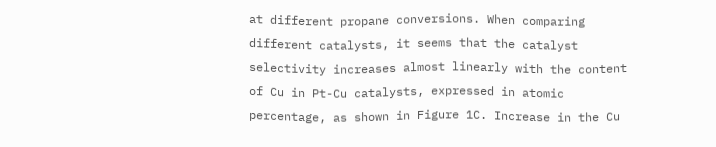at different propane conversions. When comparing different catalysts, it seems that the catalyst selectivity increases almost linearly with the content of Cu in Pt-Cu catalysts, expressed in atomic percentage, as shown in Figure 1C. Increase in the Cu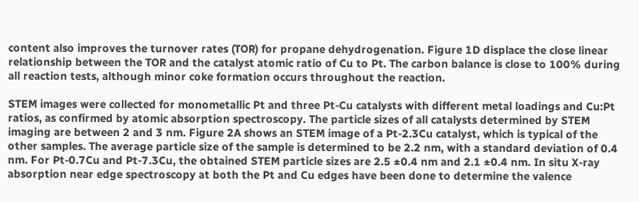content also improves the turnover rates (TOR) for propane dehydrogenation. Figure 1D displace the close linear relationship between the TOR and the catalyst atomic ratio of Cu to Pt. The carbon balance is close to 100% during all reaction tests, although minor coke formation occurs throughout the reaction.

STEM images were collected for monometallic Pt and three Pt-Cu catalysts with different metal loadings and Cu:Pt ratios, as confirmed by atomic absorption spectroscopy. The particle sizes of all catalysts determined by STEM imaging are between 2 and 3 nm. Figure 2A shows an STEM image of a Pt-2.3Cu catalyst, which is typical of the other samples. The average particle size of the sample is determined to be 2.2 nm, with a standard deviation of 0.4 nm. For Pt-0.7Cu and Pt-7.3Cu, the obtained STEM particle sizes are 2.5 ±0.4 nm and 2.1 ±0.4 nm. In situ X-ray absorption near edge spectroscopy at both the Pt and Cu edges have been done to determine the valence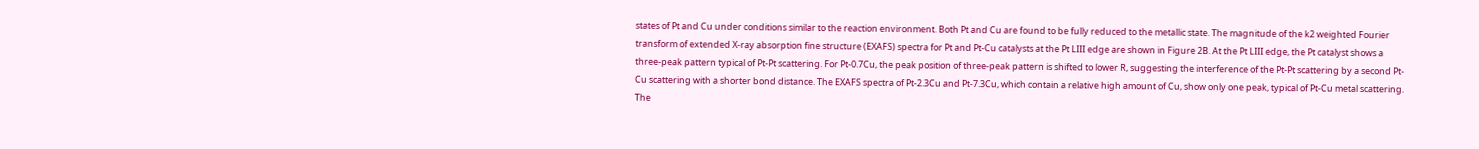states of Pt and Cu under conditions similar to the reaction environment. Both Pt and Cu are found to be fully reduced to the metallic state. The magnitude of the k2 weighted Fourier transform of extended X-ray absorption fine structure (EXAFS) spectra for Pt and Pt-Cu catalysts at the Pt LIII edge are shown in Figure 2B. At the Pt LIII edge, the Pt catalyst shows a three-peak pattern typical of Pt-Pt scattering. For Pt-0.7Cu, the peak position of three-peak pattern is shifted to lower R, suggesting the interference of the Pt-Pt scattering by a second Pt-Cu scattering with a shorter bond distance. The EXAFS spectra of Pt-2.3Cu and Pt-7.3Cu, which contain a relative high amount of Cu, show only one peak, typical of Pt-Cu metal scattering. The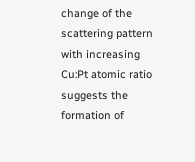change of the scattering pattern with increasing Cu:Pt atomic ratio suggests the formation of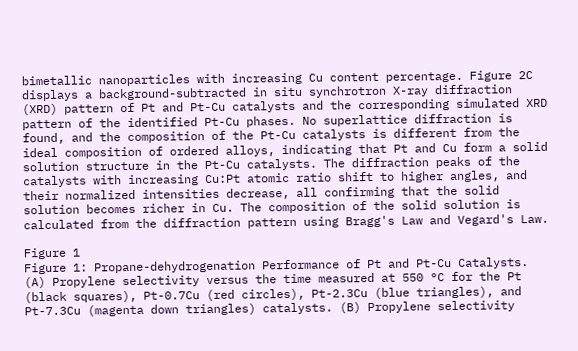bimetallic nanoparticles with increasing Cu content percentage. Figure 2C displays a background-subtracted in situ synchrotron X-ray diffraction (XRD) pattern of Pt and Pt-Cu catalysts and the corresponding simulated XRD pattern of the identified Pt-Cu phases. No superlattice diffraction is found, and the composition of the Pt-Cu catalysts is different from the ideal composition of ordered alloys, indicating that Pt and Cu form a solid solution structure in the Pt-Cu catalysts. The diffraction peaks of the catalysts with increasing Cu:Pt atomic ratio shift to higher angles, and their normalized intensities decrease, all confirming that the solid solution becomes richer in Cu. The composition of the solid solution is calculated from the diffraction pattern using Bragg's Law and Vegard's Law.

Figure 1
Figure 1: Propane-dehydrogenation Performance of Pt and Pt-Cu Catalysts. (A) Propylene selectivity versus the time measured at 550 °C for the Pt (black squares), Pt-0.7Cu (red circles), Pt-2.3Cu (blue triangles), and Pt-7.3Cu (magenta down triangles) catalysts. (B) Propylene selectivity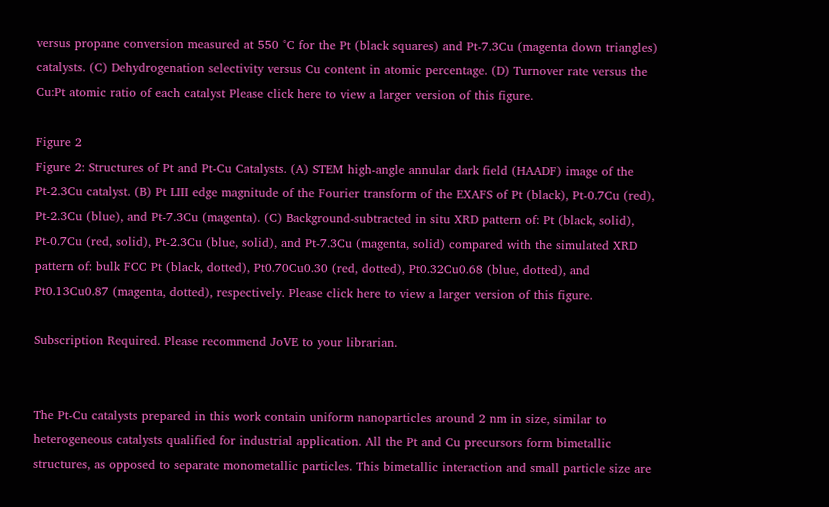versus propane conversion measured at 550 °C for the Pt (black squares) and Pt-7.3Cu (magenta down triangles) catalysts. (C) Dehydrogenation selectivity versus Cu content in atomic percentage. (D) Turnover rate versus the Cu:Pt atomic ratio of each catalyst Please click here to view a larger version of this figure.

Figure 2
Figure 2: Structures of Pt and Pt-Cu Catalysts. (A) STEM high-angle annular dark field (HAADF) image of the Pt-2.3Cu catalyst. (B) Pt LIII edge magnitude of the Fourier transform of the EXAFS of Pt (black), Pt-0.7Cu (red), Pt-2.3Cu (blue), and Pt-7.3Cu (magenta). (C) Background-subtracted in situ XRD pattern of: Pt (black, solid), Pt-0.7Cu (red, solid), Pt-2.3Cu (blue, solid), and Pt-7.3Cu (magenta, solid) compared with the simulated XRD pattern of: bulk FCC Pt (black, dotted), Pt0.70Cu0.30 (red, dotted), Pt0.32Cu0.68 (blue, dotted), and Pt0.13Cu0.87 (magenta, dotted), respectively. Please click here to view a larger version of this figure.

Subscription Required. Please recommend JoVE to your librarian.


The Pt-Cu catalysts prepared in this work contain uniform nanoparticles around 2 nm in size, similar to heterogeneous catalysts qualified for industrial application. All the Pt and Cu precursors form bimetallic structures, as opposed to separate monometallic particles. This bimetallic interaction and small particle size are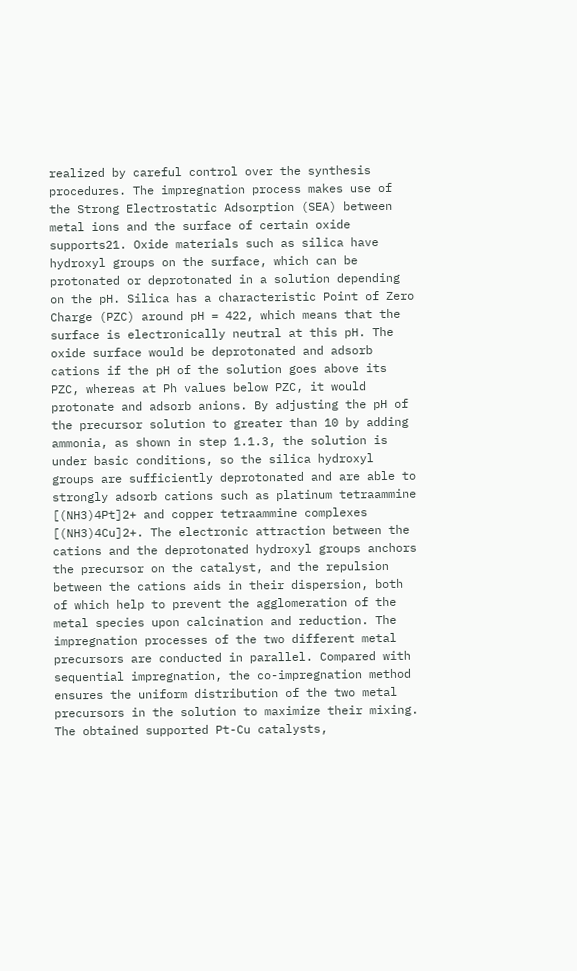realized by careful control over the synthesis procedures. The impregnation process makes use of the Strong Electrostatic Adsorption (SEA) between metal ions and the surface of certain oxide supports21. Oxide materials such as silica have hydroxyl groups on the surface, which can be protonated or deprotonated in a solution depending on the pH. Silica has a characteristic Point of Zero Charge (PZC) around pH = 422, which means that the surface is electronically neutral at this pH. The oxide surface would be deprotonated and adsorb cations if the pH of the solution goes above its PZC, whereas at Ph values below PZC, it would protonate and adsorb anions. By adjusting the pH of the precursor solution to greater than 10 by adding ammonia, as shown in step 1.1.3, the solution is under basic conditions, so the silica hydroxyl groups are sufficiently deprotonated and are able to strongly adsorb cations such as platinum tetraammine [(NH3)4Pt]2+ and copper tetraammine complexes [(NH3)4Cu]2+. The electronic attraction between the cations and the deprotonated hydroxyl groups anchors the precursor on the catalyst, and the repulsion between the cations aids in their dispersion, both of which help to prevent the agglomeration of the metal species upon calcination and reduction. The impregnation processes of the two different metal precursors are conducted in parallel. Compared with sequential impregnation, the co-impregnation method ensures the uniform distribution of the two metal precursors in the solution to maximize their mixing. The obtained supported Pt-Cu catalysts,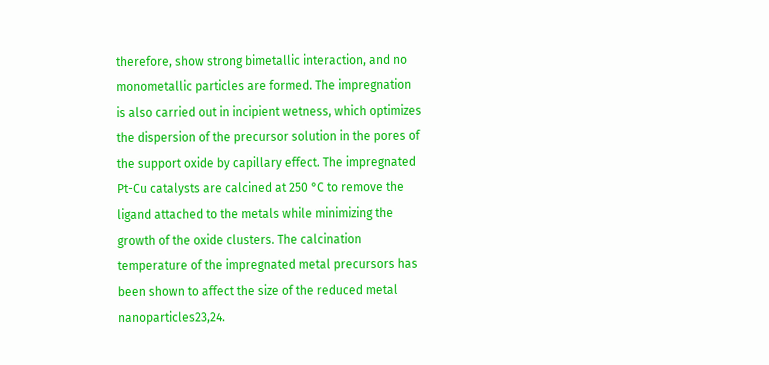therefore, show strong bimetallic interaction, and no monometallic particles are formed. The impregnation is also carried out in incipient wetness, which optimizes the dispersion of the precursor solution in the pores of the support oxide by capillary effect. The impregnated Pt-Cu catalysts are calcined at 250 °C to remove the ligand attached to the metals while minimizing the growth of the oxide clusters. The calcination temperature of the impregnated metal precursors has been shown to affect the size of the reduced metal nanoparticles23,24.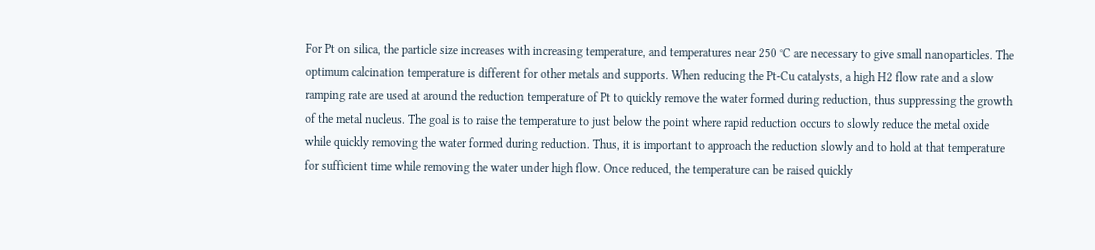For Pt on silica, the particle size increases with increasing temperature, and temperatures near 250 °C are necessary to give small nanoparticles. The optimum calcination temperature is different for other metals and supports. When reducing the Pt-Cu catalysts, a high H2 flow rate and a slow ramping rate are used at around the reduction temperature of Pt to quickly remove the water formed during reduction, thus suppressing the growth of the metal nucleus. The goal is to raise the temperature to just below the point where rapid reduction occurs to slowly reduce the metal oxide while quickly removing the water formed during reduction. Thus, it is important to approach the reduction slowly and to hold at that temperature for sufficient time while removing the water under high flow. Once reduced, the temperature can be raised quickly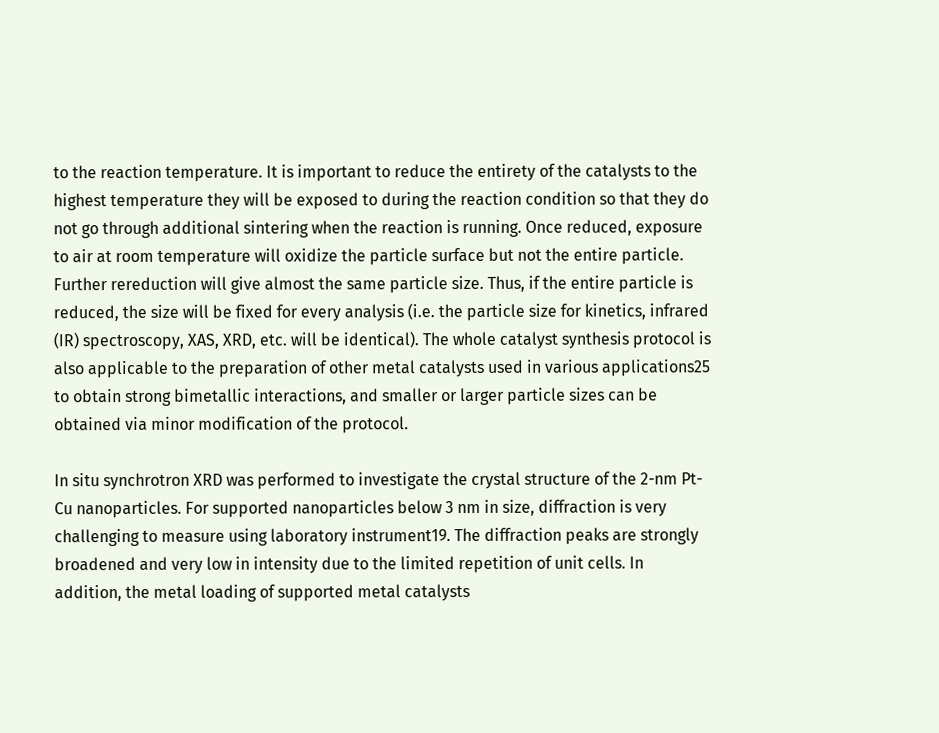to the reaction temperature. It is important to reduce the entirety of the catalysts to the highest temperature they will be exposed to during the reaction condition so that they do not go through additional sintering when the reaction is running. Once reduced, exposure to air at room temperature will oxidize the particle surface but not the entire particle. Further rereduction will give almost the same particle size. Thus, if the entire particle is reduced, the size will be fixed for every analysis (i.e. the particle size for kinetics, infrared (IR) spectroscopy, XAS, XRD, etc. will be identical). The whole catalyst synthesis protocol is also applicable to the preparation of other metal catalysts used in various applications25 to obtain strong bimetallic interactions, and smaller or larger particle sizes can be obtained via minor modification of the protocol.

In situ synchrotron XRD was performed to investigate the crystal structure of the 2-nm Pt-Cu nanoparticles. For supported nanoparticles below 3 nm in size, diffraction is very challenging to measure using laboratory instrument19. The diffraction peaks are strongly broadened and very low in intensity due to the limited repetition of unit cells. In addition, the metal loading of supported metal catalysts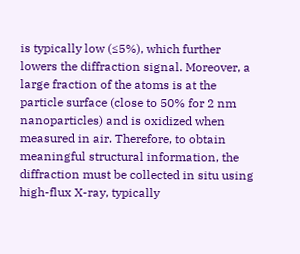is typically low (≤5%), which further lowers the diffraction signal. Moreover, a large fraction of the atoms is at the particle surface (close to 50% for 2 nm nanoparticles) and is oxidized when measured in air. Therefore, to obtain meaningful structural information, the diffraction must be collected in situ using high-flux X-ray, typically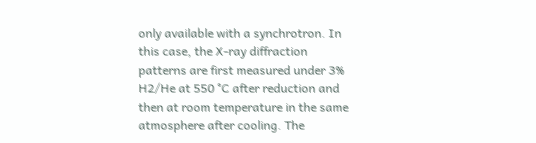only available with a synchrotron. In this case, the X-ray diffraction patterns are first measured under 3% H2/He at 550 °C after reduction and then at room temperature in the same atmosphere after cooling. The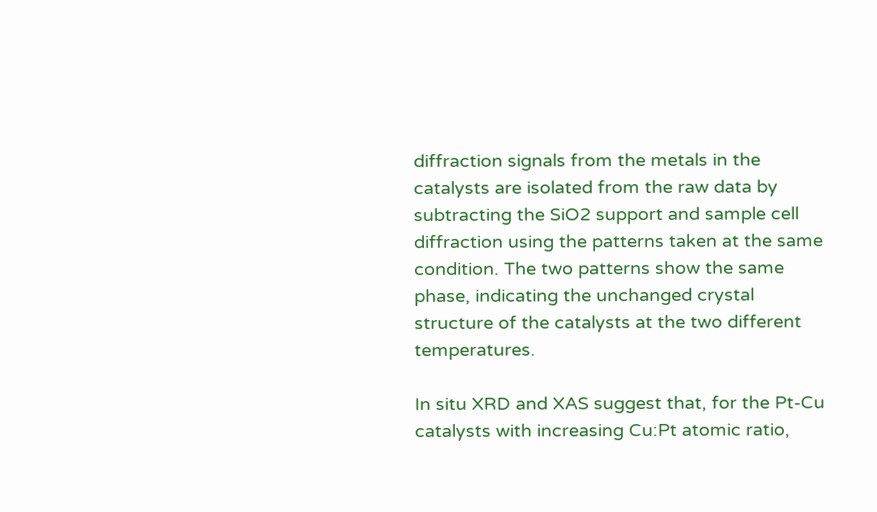diffraction signals from the metals in the catalysts are isolated from the raw data by subtracting the SiO2 support and sample cell diffraction using the patterns taken at the same condition. The two patterns show the same phase, indicating the unchanged crystal structure of the catalysts at the two different temperatures.

In situ XRD and XAS suggest that, for the Pt-Cu catalysts with increasing Cu:Pt atomic ratio,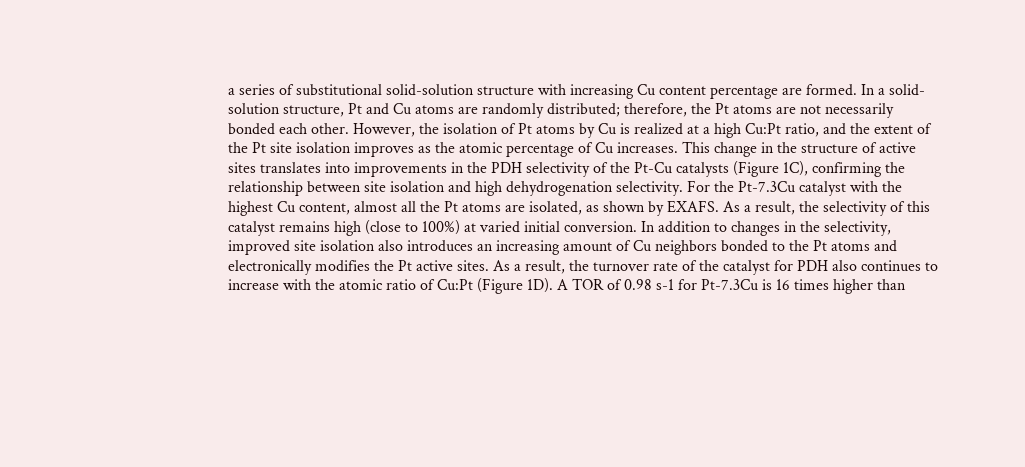a series of substitutional solid-solution structure with increasing Cu content percentage are formed. In a solid-solution structure, Pt and Cu atoms are randomly distributed; therefore, the Pt atoms are not necessarily bonded each other. However, the isolation of Pt atoms by Cu is realized at a high Cu:Pt ratio, and the extent of the Pt site isolation improves as the atomic percentage of Cu increases. This change in the structure of active sites translates into improvements in the PDH selectivity of the Pt-Cu catalysts (Figure 1C), confirming the relationship between site isolation and high dehydrogenation selectivity. For the Pt-7.3Cu catalyst with the highest Cu content, almost all the Pt atoms are isolated, as shown by EXAFS. As a result, the selectivity of this catalyst remains high (close to 100%) at varied initial conversion. In addition to changes in the selectivity, improved site isolation also introduces an increasing amount of Cu neighbors bonded to the Pt atoms and electronically modifies the Pt active sites. As a result, the turnover rate of the catalyst for PDH also continues to increase with the atomic ratio of Cu:Pt (Figure 1D). A TOR of 0.98 s-1 for Pt-7.3Cu is 16 times higher than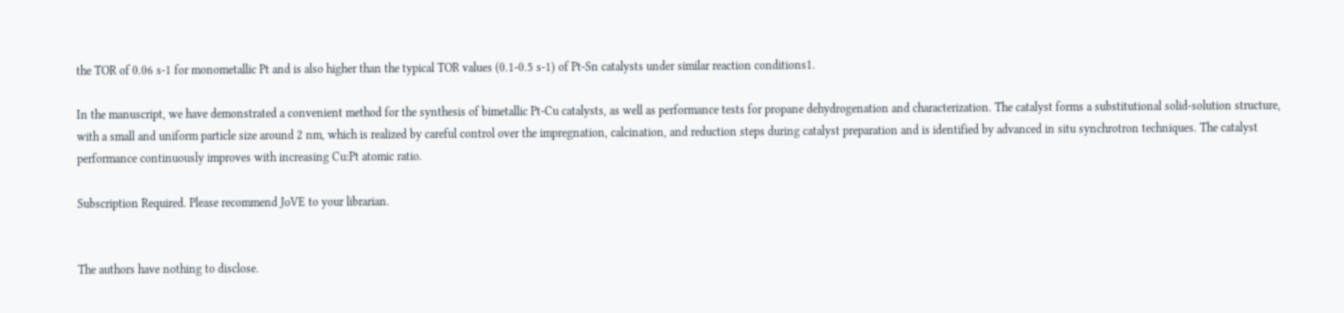the TOR of 0.06 s-1 for monometallic Pt and is also higher than the typical TOR values (0.1-0.5 s-1) of Pt-Sn catalysts under similar reaction conditions1.

In the manuscript, we have demonstrated a convenient method for the synthesis of bimetallic Pt-Cu catalysts, as well as performance tests for propane dehydrogenation and characterization. The catalyst forms a substitutional solid-solution structure, with a small and uniform particle size around 2 nm, which is realized by careful control over the impregnation, calcination, and reduction steps during catalyst preparation and is identified by advanced in situ synchrotron techniques. The catalyst performance continuously improves with increasing Cu:Pt atomic ratio.

Subscription Required. Please recommend JoVE to your librarian.


The authors have nothing to disclose.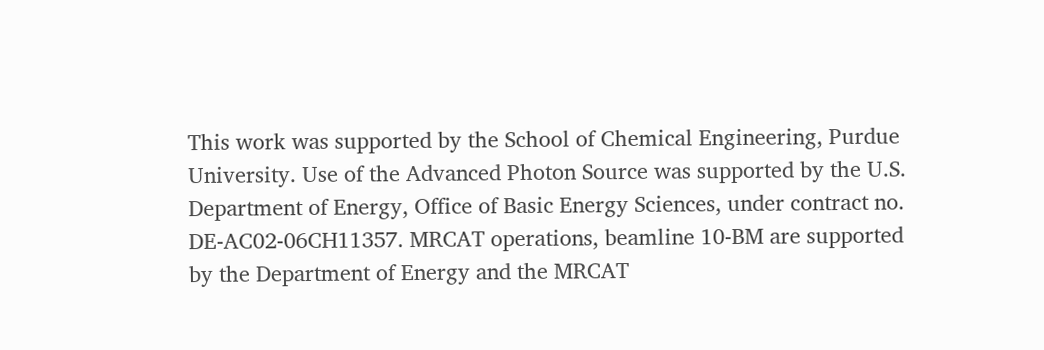This work was supported by the School of Chemical Engineering, Purdue University. Use of the Advanced Photon Source was supported by the U.S. Department of Energy, Office of Basic Energy Sciences, under contract no. DE-AC02-06CH11357. MRCAT operations, beamline 10-BM are supported by the Department of Energy and the MRCAT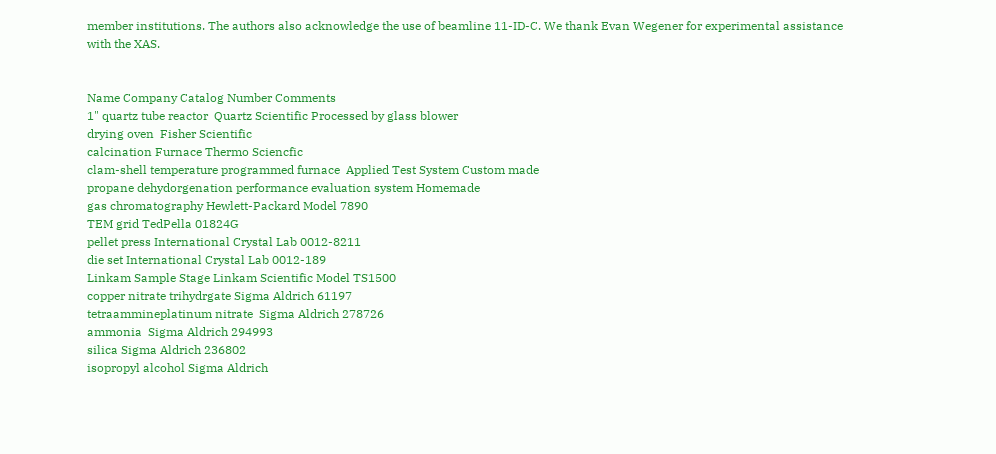member institutions. The authors also acknowledge the use of beamline 11-ID-C. We thank Evan Wegener for experimental assistance with the XAS.


Name Company Catalog Number Comments
1" quartz tube reactor  Quartz Scientific Processed by glass blower
drying oven  Fisher Scientific
calcination Furnace Thermo Sciencfic
clam-shell temperature programmed furnace  Applied Test System Custom made
propane dehydorgenation performance evaluation system Homemade
gas chromatography Hewlett-Packard Model 7890
TEM grid TedPella 01824G
pellet press International Crystal Lab 0012-8211
die set International Crystal Lab 0012-189
Linkam Sample Stage Linkam Scientific Model TS1500
copper nitrate trihydrgate Sigma Aldrich 61197
tetraammineplatinum nitrate  Sigma Aldrich 278726
ammonia  Sigma Aldrich 294993
silica Sigma Aldrich 236802
isopropyl alcohol Sigma Aldrich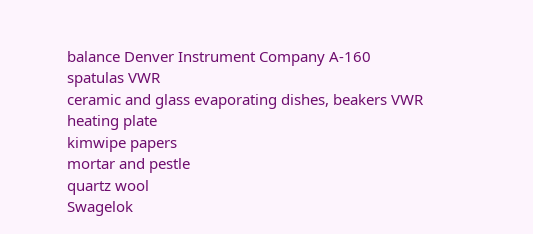balance Denver Instrument Company A-160
spatulas VWR
ceramic and glass evaporating dishes, beakers VWR
heating plate
kimwipe papers
mortar and pestle
quartz wool
Swagelok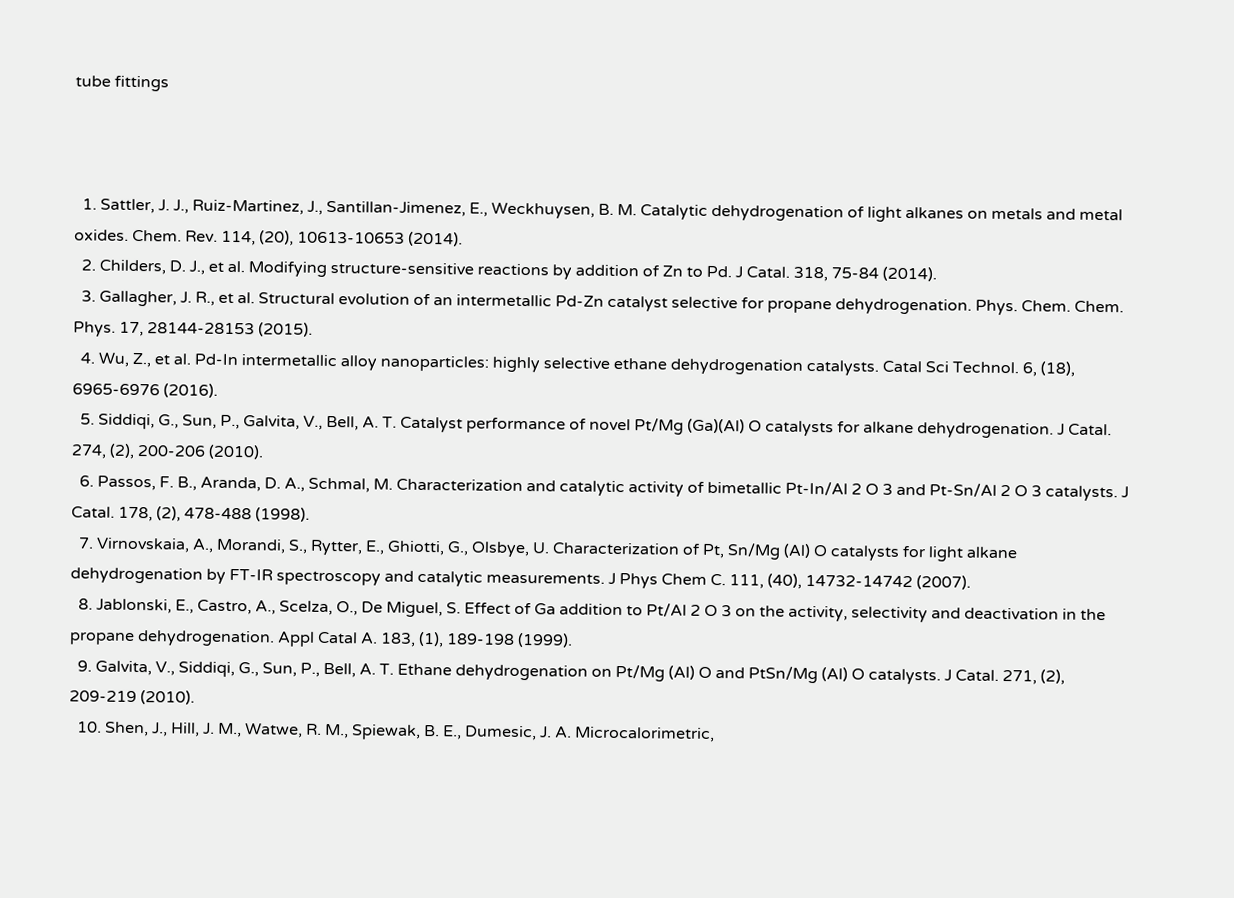tube fittings



  1. Sattler, J. J., Ruiz-Martinez, J., Santillan-Jimenez, E., Weckhuysen, B. M. Catalytic dehydrogenation of light alkanes on metals and metal oxides. Chem. Rev. 114, (20), 10613-10653 (2014).
  2. Childers, D. J., et al. Modifying structure-sensitive reactions by addition of Zn to Pd. J Catal. 318, 75-84 (2014).
  3. Gallagher, J. R., et al. Structural evolution of an intermetallic Pd-Zn catalyst selective for propane dehydrogenation. Phys. Chem. Chem. Phys. 17, 28144-28153 (2015).
  4. Wu, Z., et al. Pd-In intermetallic alloy nanoparticles: highly selective ethane dehydrogenation catalysts. Catal Sci Technol. 6, (18), 6965-6976 (2016).
  5. Siddiqi, G., Sun, P., Galvita, V., Bell, A. T. Catalyst performance of novel Pt/Mg (Ga)(Al) O catalysts for alkane dehydrogenation. J Catal. 274, (2), 200-206 (2010).
  6. Passos, F. B., Aranda, D. A., Schmal, M. Characterization and catalytic activity of bimetallic Pt-In/Al 2 O 3 and Pt-Sn/Al 2 O 3 catalysts. J Catal. 178, (2), 478-488 (1998).
  7. Virnovskaia, A., Morandi, S., Rytter, E., Ghiotti, G., Olsbye, U. Characterization of Pt, Sn/Mg (Al) O catalysts for light alkane dehydrogenation by FT-IR spectroscopy and catalytic measurements. J Phys Chem C. 111, (40), 14732-14742 (2007).
  8. Jablonski, E., Castro, A., Scelza, O., De Miguel, S. Effect of Ga addition to Pt/Al 2 O 3 on the activity, selectivity and deactivation in the propane dehydrogenation. Appl Catal A. 183, (1), 189-198 (1999).
  9. Galvita, V., Siddiqi, G., Sun, P., Bell, A. T. Ethane dehydrogenation on Pt/Mg (Al) O and PtSn/Mg (Al) O catalysts. J Catal. 271, (2), 209-219 (2010).
  10. Shen, J., Hill, J. M., Watwe, R. M., Spiewak, B. E., Dumesic, J. A. Microcalorimetric,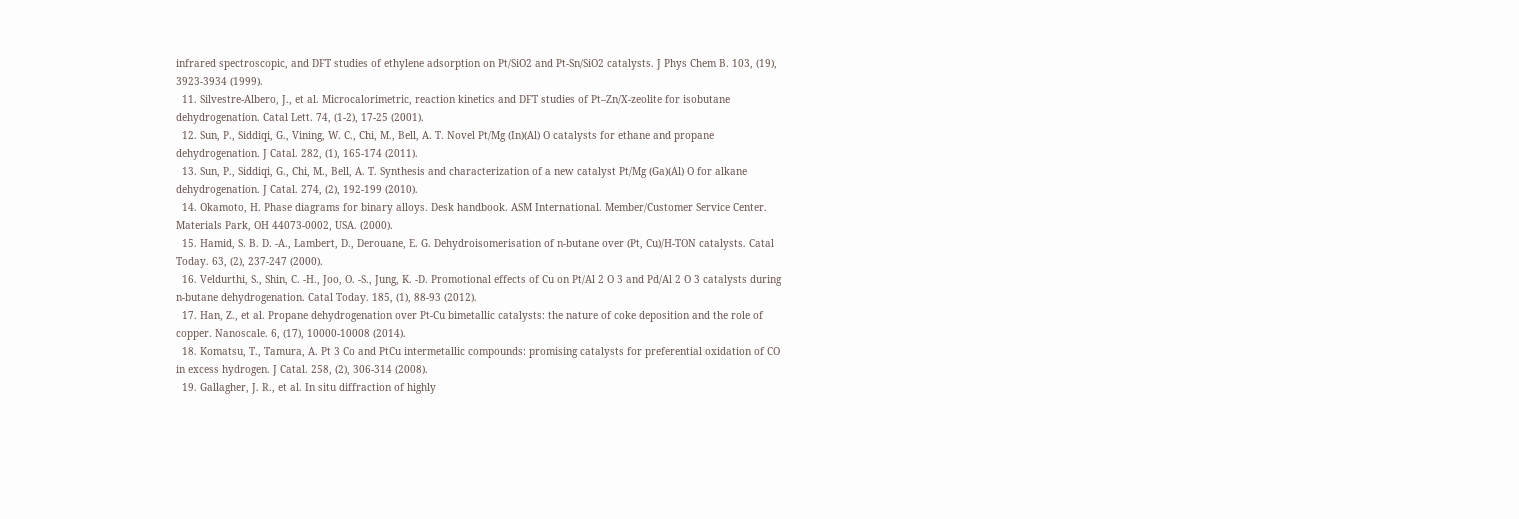infrared spectroscopic, and DFT studies of ethylene adsorption on Pt/SiO2 and Pt-Sn/SiO2 catalysts. J Phys Chem B. 103, (19), 3923-3934 (1999).
  11. Silvestre-Albero, J., et al. Microcalorimetric, reaction kinetics and DFT studies of Pt–Zn/X-zeolite for isobutane dehydrogenation. Catal Lett. 74, (1-2), 17-25 (2001).
  12. Sun, P., Siddiqi, G., Vining, W. C., Chi, M., Bell, A. T. Novel Pt/Mg (In)(Al) O catalysts for ethane and propane dehydrogenation. J Catal. 282, (1), 165-174 (2011).
  13. Sun, P., Siddiqi, G., Chi, M., Bell, A. T. Synthesis and characterization of a new catalyst Pt/Mg (Ga)(Al) O for alkane dehydrogenation. J Catal. 274, (2), 192-199 (2010).
  14. Okamoto, H. Phase diagrams for binary alloys. Desk handbook. ASM International. Member/Customer Service Center. Materials Park, OH 44073-0002, USA. (2000).
  15. Hamid, S. B. D. -A., Lambert, D., Derouane, E. G. Dehydroisomerisation of n-butane over (Pt, Cu)/H-TON catalysts. Catal Today. 63, (2), 237-247 (2000).
  16. Veldurthi, S., Shin, C. -H., Joo, O. -S., Jung, K. -D. Promotional effects of Cu on Pt/Al 2 O 3 and Pd/Al 2 O 3 catalysts during n-butane dehydrogenation. Catal Today. 185, (1), 88-93 (2012).
  17. Han, Z., et al. Propane dehydrogenation over Pt-Cu bimetallic catalysts: the nature of coke deposition and the role of copper. Nanoscale. 6, (17), 10000-10008 (2014).
  18. Komatsu, T., Tamura, A. Pt 3 Co and PtCu intermetallic compounds: promising catalysts for preferential oxidation of CO in excess hydrogen. J Catal. 258, (2), 306-314 (2008).
  19. Gallagher, J. R., et al. In situ diffraction of highly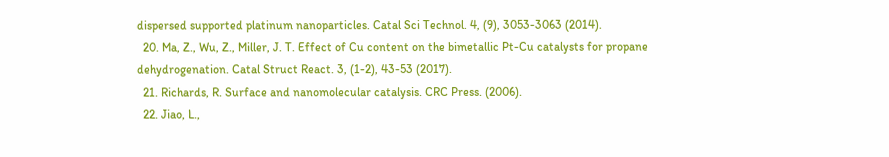dispersed supported platinum nanoparticles. Catal Sci Technol. 4, (9), 3053-3063 (2014).
  20. Ma, Z., Wu, Z., Miller, J. T. Effect of Cu content on the bimetallic Pt-Cu catalysts for propane dehydrogenation. Catal Struct React. 3, (1-2), 43-53 (2017).
  21. Richards, R. Surface and nanomolecular catalysis. CRC Press. (2006).
  22. Jiao, L.,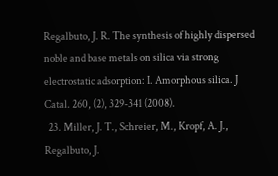Regalbuto, J. R. The synthesis of highly dispersed noble and base metals on silica via strong electrostatic adsorption: I. Amorphous silica. J Catal. 260, (2), 329-341 (2008).
  23. Miller, J. T., Schreier, M., Kropf, A. J., Regalbuto, J.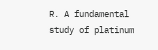R. A fundamental study of platinum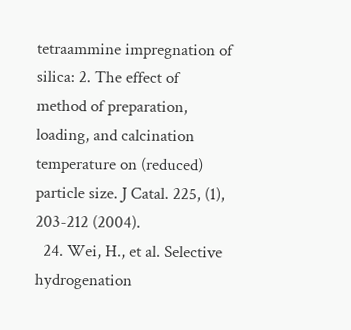tetraammine impregnation of silica: 2. The effect of method of preparation, loading, and calcination temperature on (reduced) particle size. J Catal. 225, (1), 203-212 (2004).
  24. Wei, H., et al. Selective hydrogenation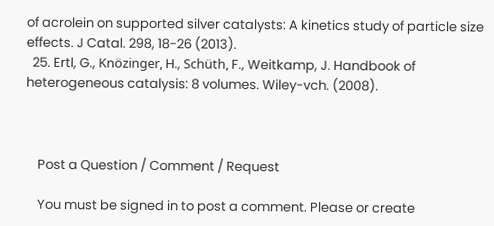of acrolein on supported silver catalysts: A kinetics study of particle size effects. J Catal. 298, 18-26 (2013).
  25. Ertl, G., Knözinger, H., Schüth, F., Weitkamp, J. Handbook of heterogeneous catalysis: 8 volumes. Wiley-vch. (2008).



    Post a Question / Comment / Request

    You must be signed in to post a comment. Please or create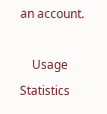an account.

    Usage Statistics